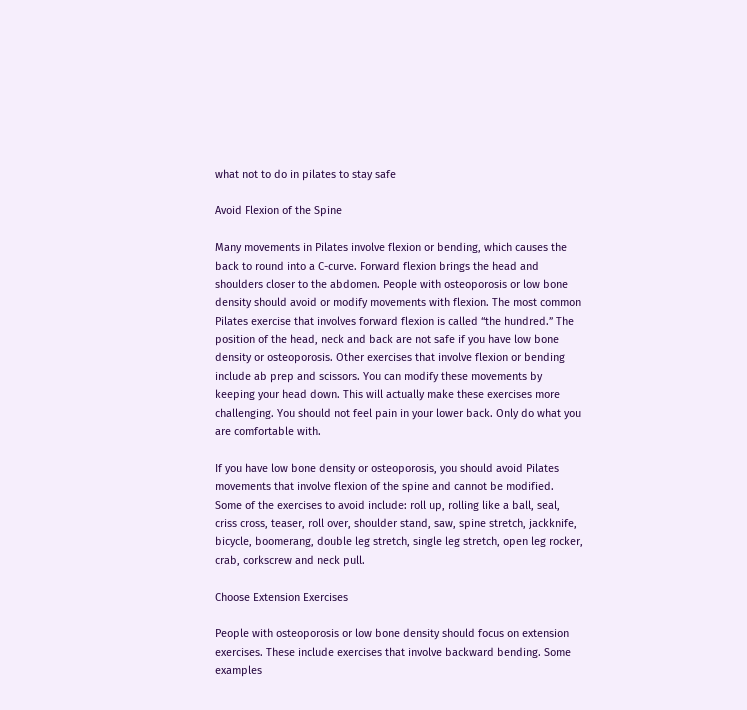what not to do in pilates to stay safe

Avoid Flexion of the Spine

Many movements in Pilates involve flexion or bending, which causes the back to round into a C-curve. Forward flexion brings the head and shoulders closer to the abdomen. People with osteoporosis or low bone density should avoid or modify movements with flexion. The most common Pilates exercise that involves forward flexion is called “the hundred.” The position of the head, neck and back are not safe if you have low bone density or osteoporosis. Other exercises that involve flexion or bending include ab prep and scissors. You can modify these movements by keeping your head down. This will actually make these exercises more challenging. You should not feel pain in your lower back. Only do what you are comfortable with.

If you have low bone density or osteoporosis, you should avoid Pilates movements that involve flexion of the spine and cannot be modified. Some of the exercises to avoid include: roll up, rolling like a ball, seal, criss cross, teaser, roll over, shoulder stand, saw, spine stretch, jackknife, bicycle, boomerang, double leg stretch, single leg stretch, open leg rocker, crab, corkscrew and neck pull.

Choose Extension Exercises

People with osteoporosis or low bone density should focus on extension exercises. These include exercises that involve backward bending. Some examples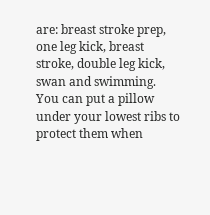are: breast stroke prep, one leg kick, breast stroke, double leg kick, swan and swimming. You can put a pillow under your lowest ribs to protect them when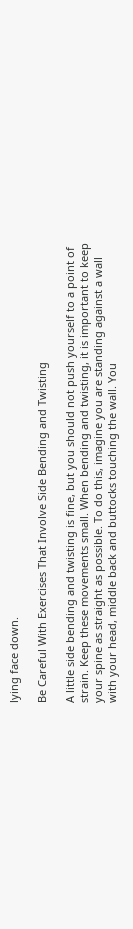lying face down.

Be Careful With Exercises That Involve Side Bending and Twisting

A little side bending and twisting is fine, but you should not push yourself to a point of strain. Keep these movements small. When bending and twisting, it is important to keep your spine as straight as possible. To do this, imagine you are standing against a wall with your head, middle back and buttocks touching the wall. You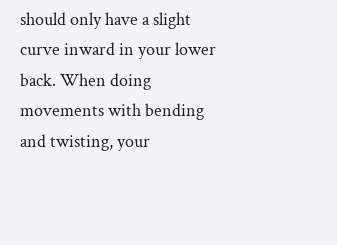should only have a slight curve inward in your lower back. When doing movements with bending and twisting, your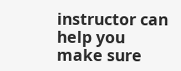instructor can help you make sure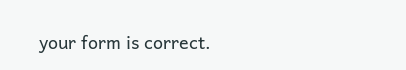your form is correct.